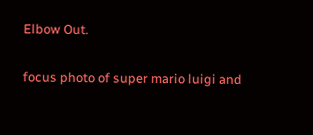Elbow Out.

focus photo of super mario luigi and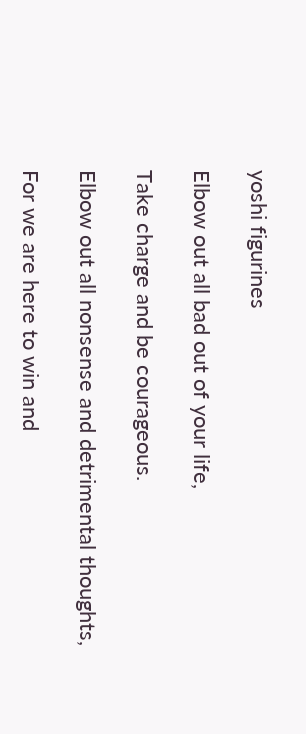yoshi figurines

Elbow out all bad out of your life,

Take charge and be courageous.

Elbow out all nonsense and detrimental thoughts,

For we are here to win and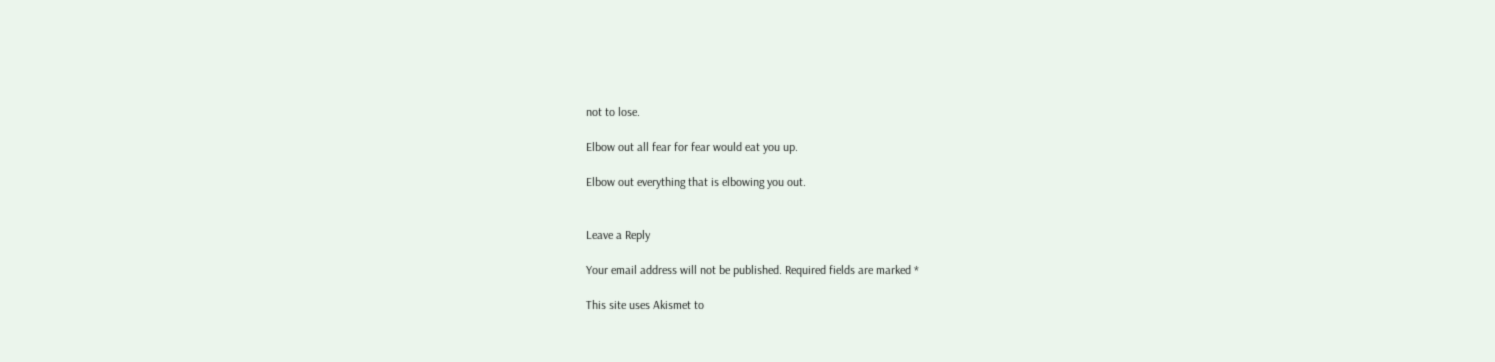not to lose.

Elbow out all fear for fear would eat you up.

Elbow out everything that is elbowing you out.


Leave a Reply

Your email address will not be published. Required fields are marked *

This site uses Akismet to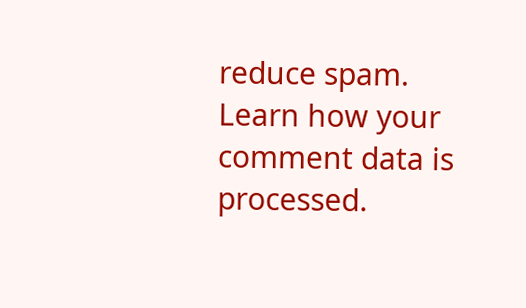reduce spam. Learn how your comment data is processed.